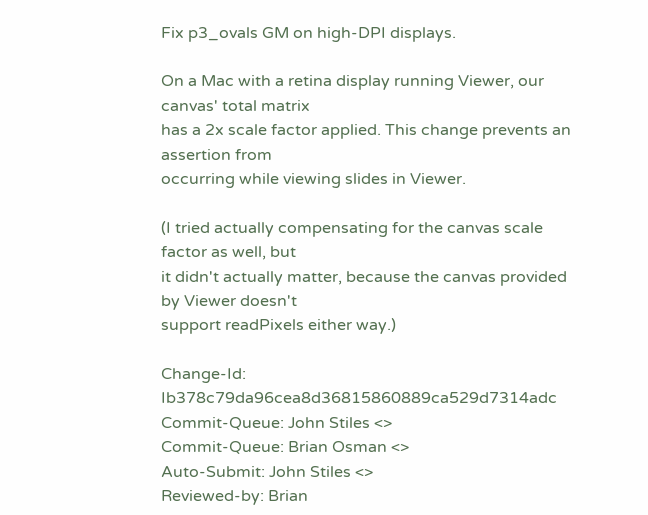Fix p3_ovals GM on high-DPI displays.

On a Mac with a retina display running Viewer, our canvas' total matrix
has a 2x scale factor applied. This change prevents an assertion from
occurring while viewing slides in Viewer.

(I tried actually compensating for the canvas scale factor as well, but
it didn't actually matter, because the canvas provided by Viewer doesn't
support readPixels either way.)

Change-Id: Ib378c79da96cea8d36815860889ca529d7314adc
Commit-Queue: John Stiles <>
Commit-Queue: Brian Osman <>
Auto-Submit: John Stiles <>
Reviewed-by: Brian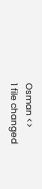Osman <>
1 file changed